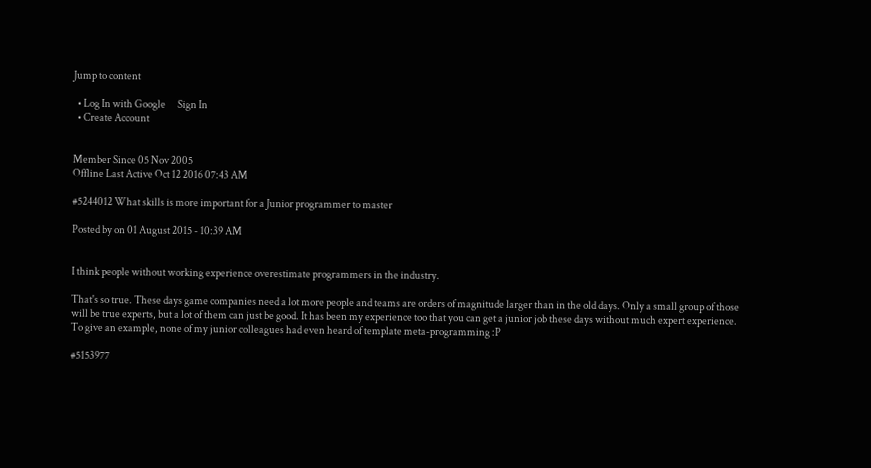Jump to content

  • Log In with Google      Sign In
  • Create Account


Member Since 05 Nov 2005
Offline Last Active Oct 12 2016 07:43 AM

#5244012 What skills is more important for a Junior programmer to master

Posted by on 01 August 2015 - 10:39 AM


I think people without working experience overestimate programmers in the industry.

That's so true. These days game companies need a lot more people and teams are orders of magnitude larger than in the old days. Only a small group of those will be true experts, but a lot of them can just be good. It has been my experience too that you can get a junior job these days without much expert experience. To give an example, none of my junior colleagues had even heard of template meta-programming :P

#5153977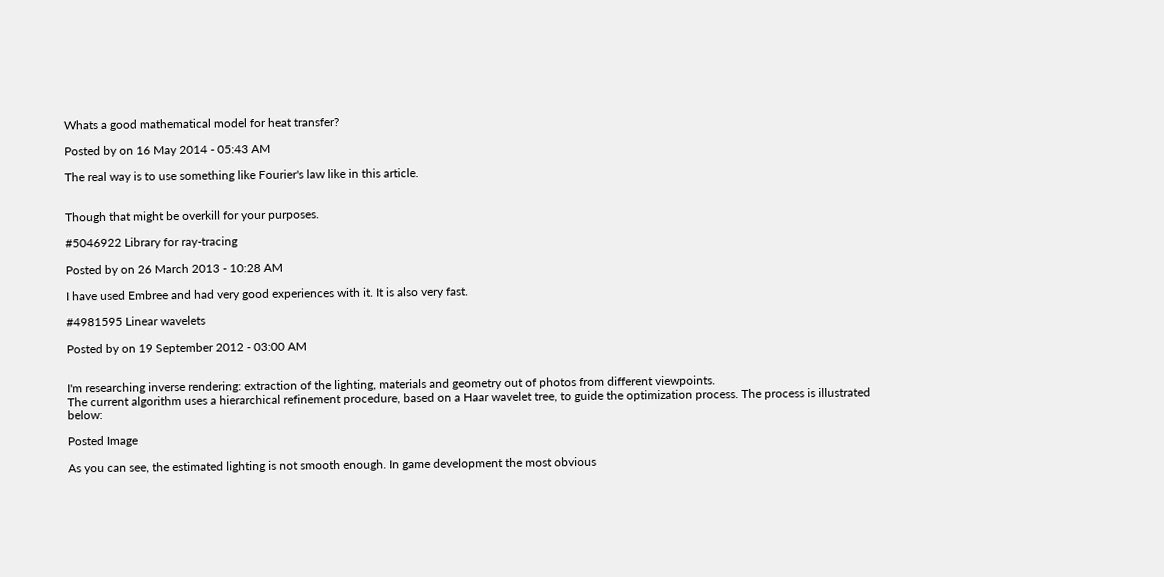Whats a good mathematical model for heat transfer?

Posted by on 16 May 2014 - 05:43 AM

The real way is to use something like Fourier's law like in this article.


Though that might be overkill for your purposes.

#5046922 Library for ray-tracing

Posted by on 26 March 2013 - 10:28 AM

I have used Embree and had very good experiences with it. It is also very fast.

#4981595 Linear wavelets

Posted by on 19 September 2012 - 03:00 AM


I'm researching inverse rendering: extraction of the lighting, materials and geometry out of photos from different viewpoints.
The current algorithm uses a hierarchical refinement procedure, based on a Haar wavelet tree, to guide the optimization process. The process is illustrated below:

Posted Image

As you can see, the estimated lighting is not smooth enough. In game development the most obvious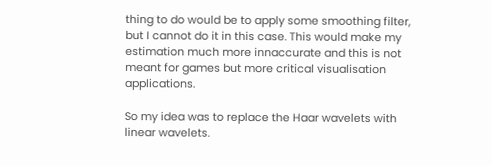thing to do would be to apply some smoothing filter, but I cannot do it in this case. This would make my estimation much more innaccurate and this is not meant for games but more critical visualisation applications.

So my idea was to replace the Haar wavelets with linear wavelets.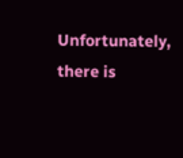Unfortunately, there is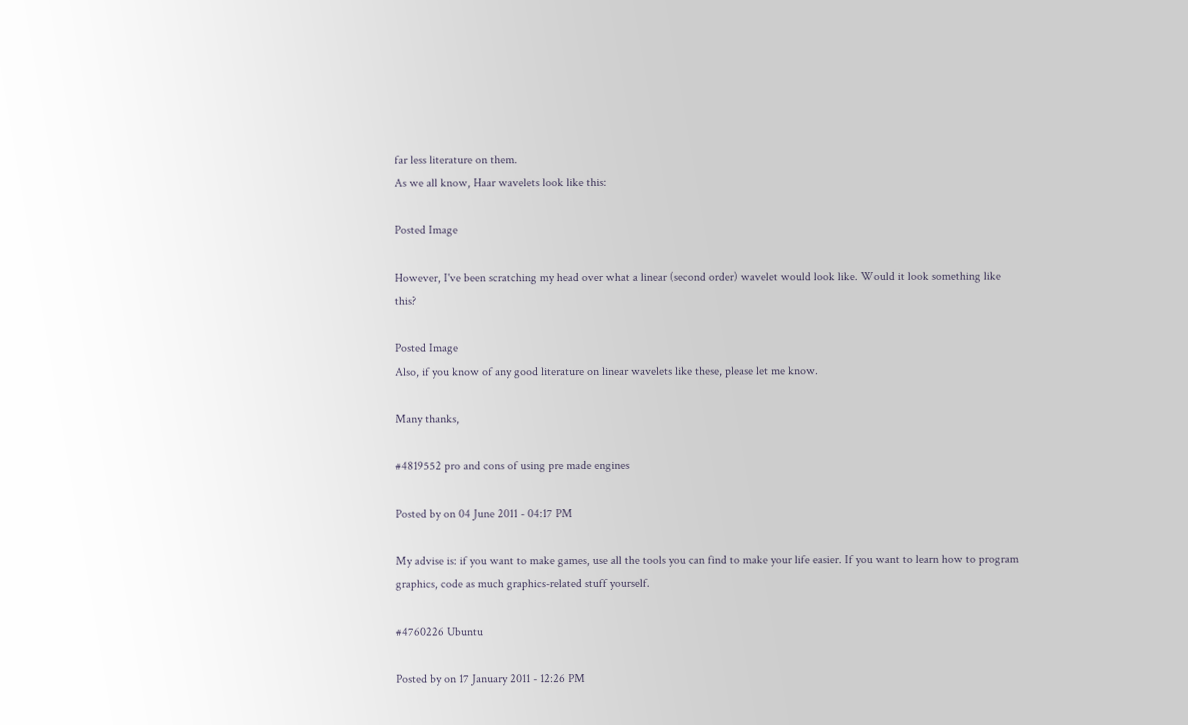far less literature on them.
As we all know, Haar wavelets look like this:

Posted Image

However, I've been scratching my head over what a linear (second order) wavelet would look like. Would it look something like this?

Posted Image
Also, if you know of any good literature on linear wavelets like these, please let me know.

Many thanks,

#4819552 pro and cons of using pre made engines

Posted by on 04 June 2011 - 04:17 PM

My advise is: if you want to make games, use all the tools you can find to make your life easier. If you want to learn how to program graphics, code as much graphics-related stuff yourself.

#4760226 Ubuntu

Posted by on 17 January 2011 - 12:26 PM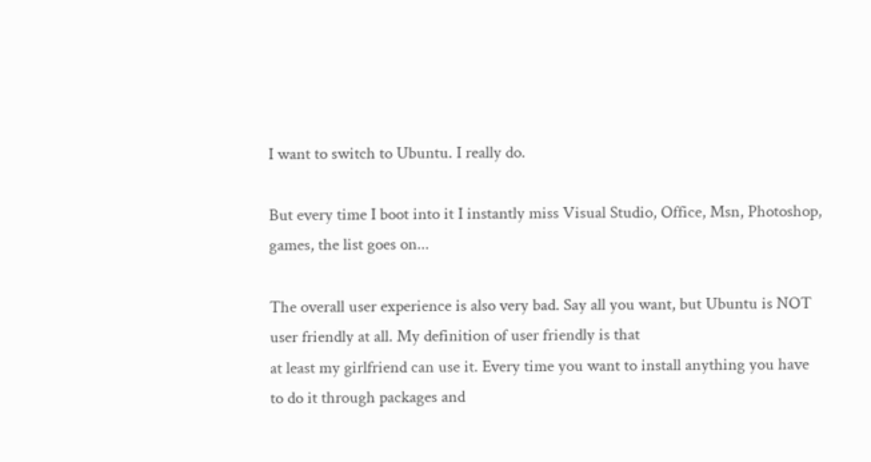I want to switch to Ubuntu. I really do.

But every time I boot into it I instantly miss Visual Studio, Office, Msn, Photoshop, games, the list goes on...

The overall user experience is also very bad. Say all you want, but Ubuntu is NOT user friendly at all. My definition of user friendly is that
at least my girlfriend can use it. Every time you want to install anything you have to do it through packages and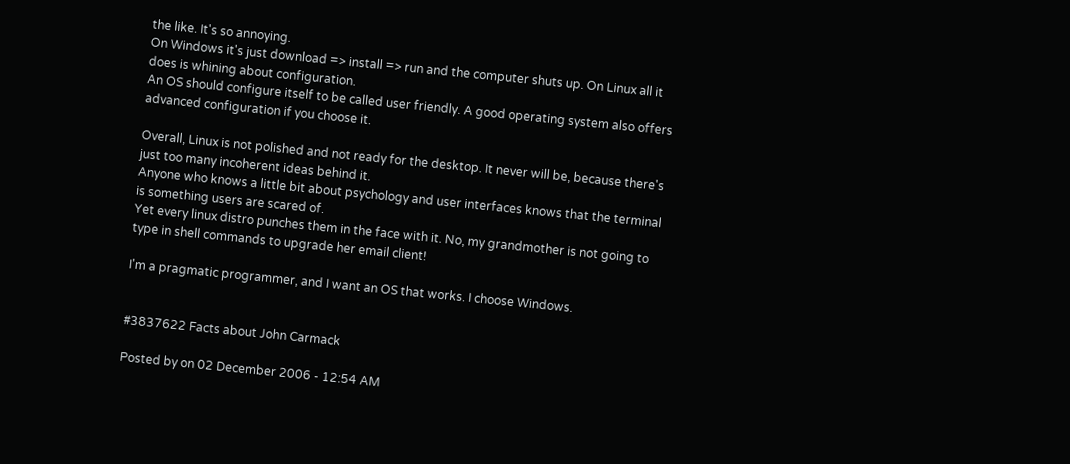the like. It's so annoying.
On Windows it's just download => install => run and the computer shuts up. On Linux all it does is whining about configuration.
An OS should configure itself to be called user friendly. A good operating system also offers advanced configuration if you choose it.

Overall, Linux is not polished and not ready for the desktop. It never will be, because there's just too many incoherent ideas behind it.
Anyone who knows a little bit about psychology and user interfaces knows that the terminal is something users are scared of.
Yet every linux distro punches them in the face with it. No, my grandmother is not going to type in shell commands to upgrade her email client!

I'm a pragmatic programmer, and I want an OS that works. I choose Windows.


#3837622 Facts about John Carmack

Posted by on 02 December 2006 - 12:54 AM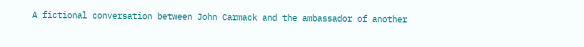A fictional conversation between John Carmack and the ambassador of another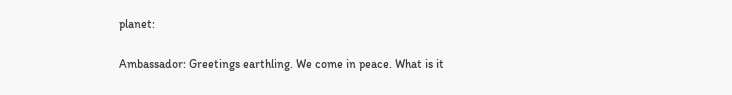planet:

Ambassador: Greetings earthling. We come in peace. What is it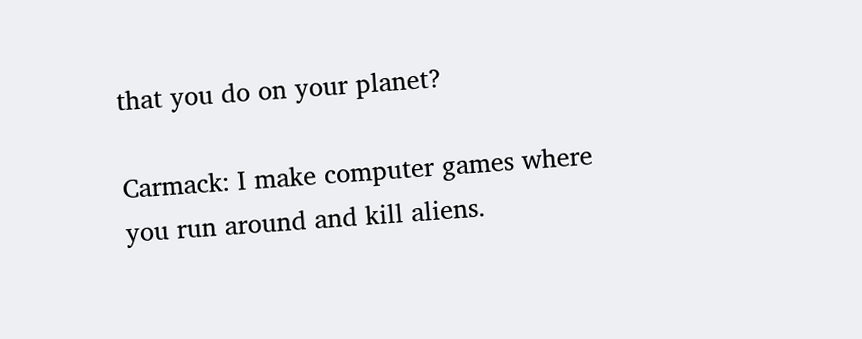that you do on your planet?

Carmack: I make computer games where you run around and kill aliens.